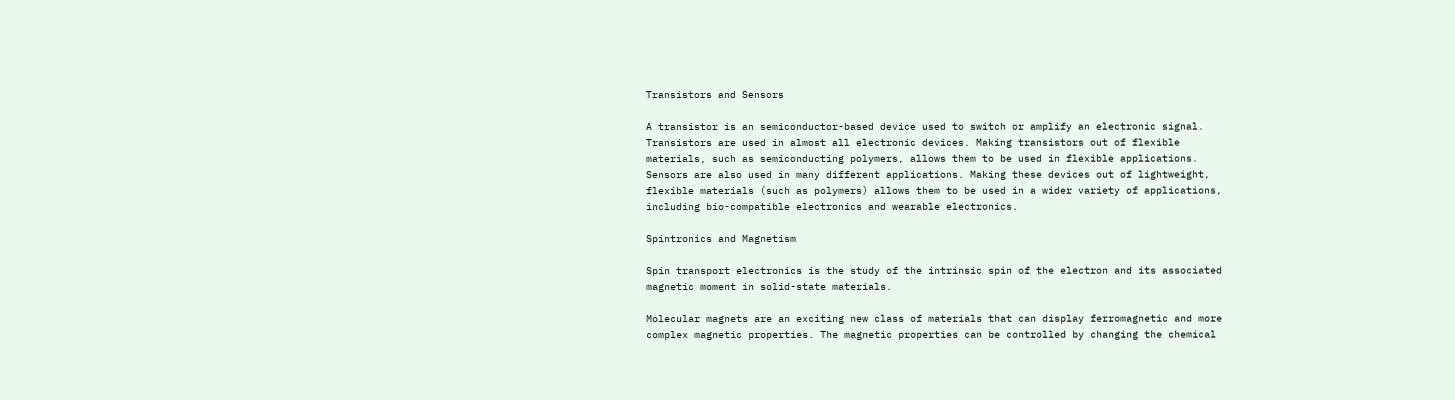Transistors and Sensors

A transistor is an semiconductor-based device used to switch or amplify an electronic signal. Transistors are used in almost all electronic devices. Making transistors out of flexible materials, such as semiconducting polymers, allows them to be used in flexible applications. Sensors are also used in many different applications. Making these devices out of lightweight, flexible materials (such as polymers) allows them to be used in a wider variety of applications, including bio-compatible electronics and wearable electronics.

Spintronics and Magnetism

Spin transport electronics is the study of the intrinsic spin of the electron and its associated magnetic moment in solid-state materials.

Molecular magnets are an exciting new class of materials that can display ferromagnetic and more complex magnetic properties. The magnetic properties can be controlled by changing the chemical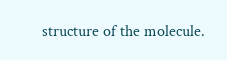structure of the molecule.